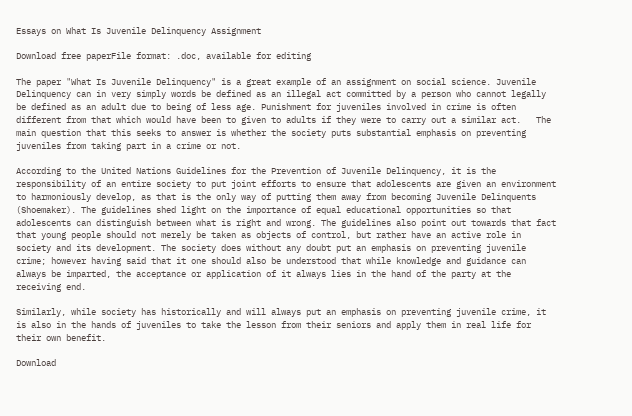Essays on What Is Juvenile Delinquency Assignment

Download free paperFile format: .doc, available for editing

The paper "What Is Juvenile Delinquency" is a great example of an assignment on social science. Juvenile Delinquency can in very simply words be defined as an illegal act committed by a person who cannot legally be defined as an adult due to being of less age. Punishment for juveniles involved in crime is often different from that which would have been to given to adults if they were to carry out a similar act.   The main question that this seeks to answer is whether the society puts substantial emphasis on preventing juveniles from taking part in a crime or not.

According to the United Nations Guidelines for the Prevention of Juvenile Delinquency, it is the responsibility of an entire society to put joint efforts to ensure that adolescents are given an environment to harmoniously develop, as that is the only way of putting them away from becoming Juvenile Delinquents (Shoemaker). The guidelines shed light on the importance of equal educational opportunities so that adolescents can distinguish between what is right and wrong. The guidelines also point out towards that fact that young people should not merely be taken as objects of control, but rather have an active role in society and its development. The society does without any doubt put an emphasis on preventing juvenile crime; however having said that it one should also be understood that while knowledge and guidance can always be imparted, the acceptance or application of it always lies in the hand of the party at the receiving end.

Similarly, while society has historically and will always put an emphasis on preventing juvenile crime, it is also in the hands of juveniles to take the lesson from their seniors and apply them in real life for their own benefit.

Download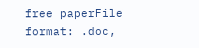free paperFile format: .doc,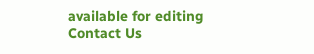available for editing
Contact Us